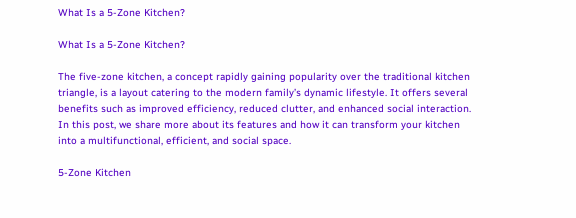What Is a 5-Zone Kitchen?

What Is a 5-Zone Kitchen?

The five-zone kitchen, a concept rapidly gaining popularity over the traditional kitchen triangle, is a layout catering to the modern family’s dynamic lifestyle. It offers several benefits such as improved efficiency, reduced clutter, and enhanced social interaction. In this post, we share more about its features and how it can transform your kitchen into a multifunctional, efficient, and social space.

5-Zone Kitchen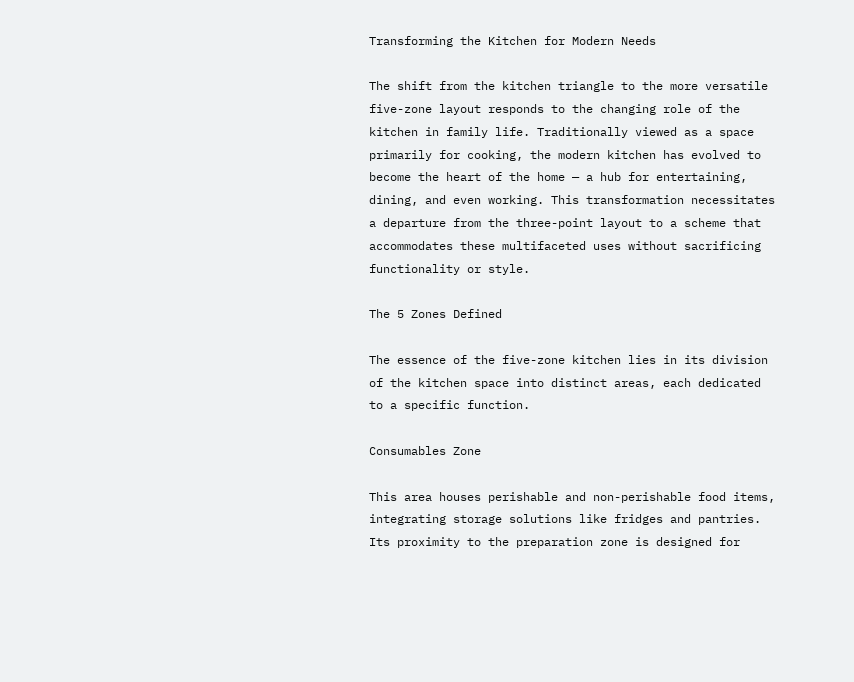Transforming the Kitchen for Modern Needs

The shift from the kitchen triangle to the more versatile five-zone layout responds to the changing role of the kitchen in family life. Traditionally viewed as a space primarily for cooking, the modern kitchen has evolved to become the heart of the home — a hub for entertaining, dining, and even working. This transformation necessitates a departure from the three-point layout to a scheme that accommodates these multifaceted uses without sacrificing functionality or style.

The 5 Zones Defined

The essence of the five-zone kitchen lies in its division of the kitchen space into distinct areas, each dedicated to a specific function.

Consumables Zone

This area houses perishable and non-perishable food items, integrating storage solutions like fridges and pantries. Its proximity to the preparation zone is designed for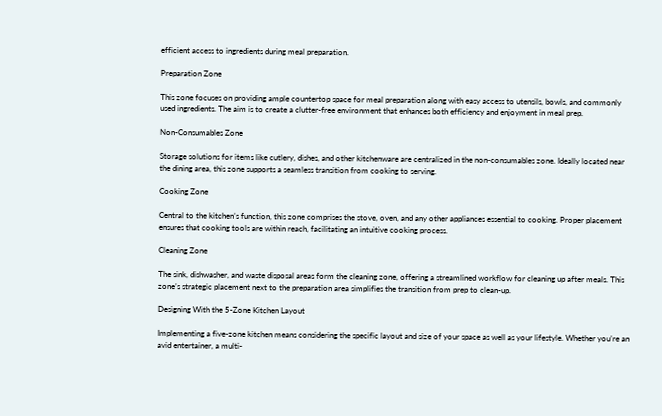efficient access to ingredients during meal preparation.

Preparation Zone

This zone focuses on providing ample countertop space for meal preparation along with easy access to utensils, bowls, and commonly used ingredients. The aim is to create a clutter-free environment that enhances both efficiency and enjoyment in meal prep.

Non-Consumables Zone

Storage solutions for items like cutlery, dishes, and other kitchenware are centralized in the non-consumables zone. Ideally located near the dining area, this zone supports a seamless transition from cooking to serving.

Cooking Zone

Central to the kitchen’s function, this zone comprises the stove, oven, and any other appliances essential to cooking. Proper placement ensures that cooking tools are within reach, facilitating an intuitive cooking process.

Cleaning Zone

The sink, dishwasher, and waste disposal areas form the cleaning zone, offering a streamlined workflow for cleaning up after meals. This zone’s strategic placement next to the preparation area simplifies the transition from prep to clean-up.

Designing With the 5-Zone Kitchen Layout

Implementing a five-zone kitchen means considering the specific layout and size of your space as well as your lifestyle. Whether you’re an avid entertainer, a multi-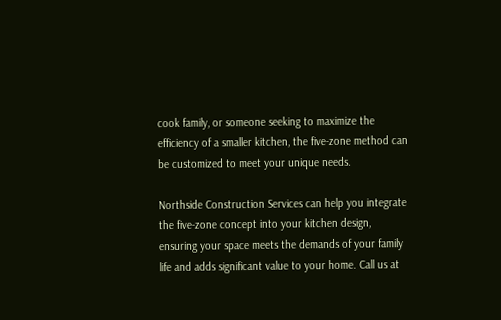cook family, or someone seeking to maximize the efficiency of a smaller kitchen, the five-zone method can be customized to meet your unique needs.

Northside Construction Services can help you integrate the five-zone concept into your kitchen design, ensuring your space meets the demands of your family life and adds significant value to your home. Call us at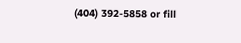(404) 392-5858 or fill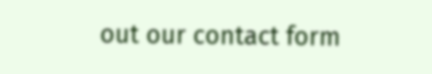out our contact form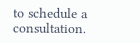to schedule a consultation.